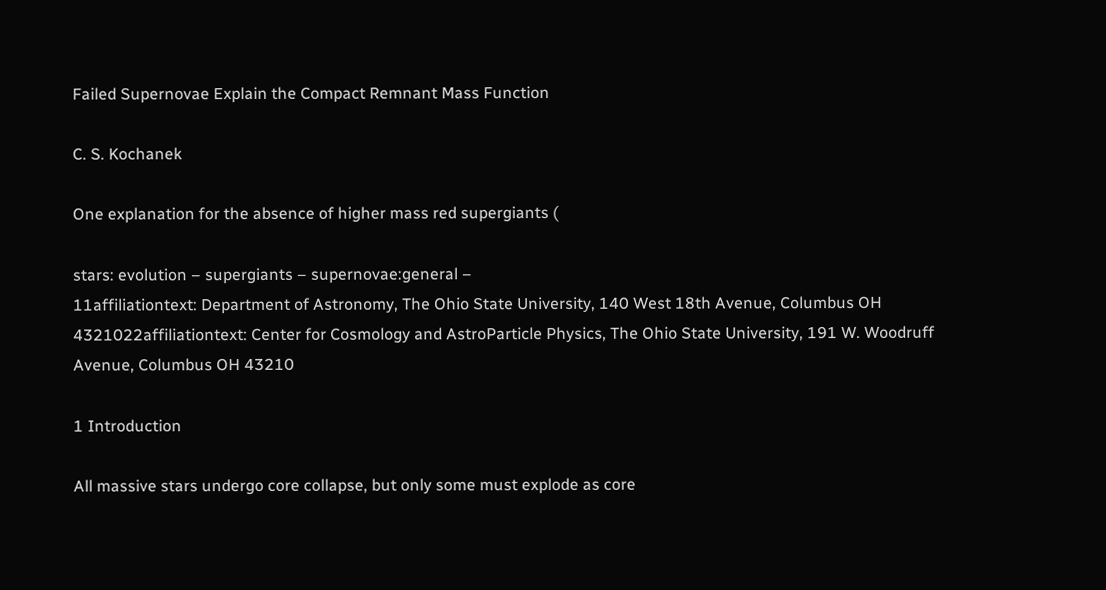Failed Supernovae Explain the Compact Remnant Mass Function

C. S. Kochanek

One explanation for the absence of higher mass red supergiants (

stars: evolution – supergiants – supernovae:general –
11affiliationtext: Department of Astronomy, The Ohio State University, 140 West 18th Avenue, Columbus OH 4321022affiliationtext: Center for Cosmology and AstroParticle Physics, The Ohio State University, 191 W. Woodruff Avenue, Columbus OH 43210

1 Introduction

All massive stars undergo core collapse, but only some must explode as core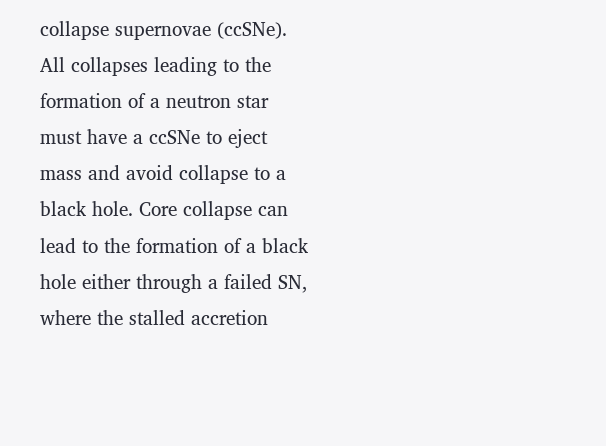collapse supernovae (ccSNe). All collapses leading to the formation of a neutron star must have a ccSNe to eject mass and avoid collapse to a black hole. Core collapse can lead to the formation of a black hole either through a failed SN, where the stalled accretion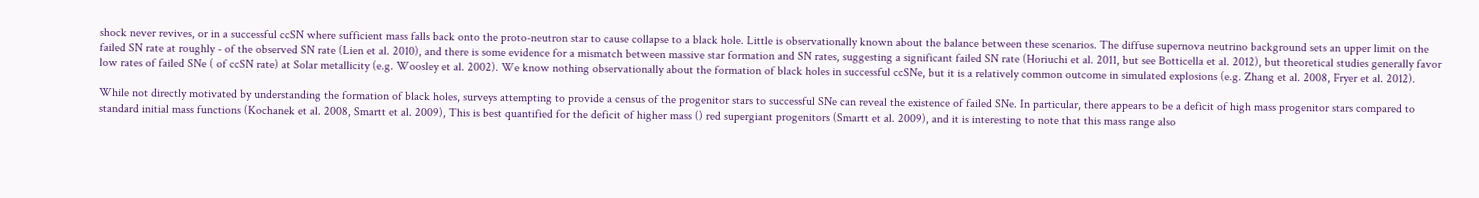shock never revives, or in a successful ccSN where sufficient mass falls back onto the proto-neutron star to cause collapse to a black hole. Little is observationally known about the balance between these scenarios. The diffuse supernova neutrino background sets an upper limit on the failed SN rate at roughly - of the observed SN rate (Lien et al. 2010), and there is some evidence for a mismatch between massive star formation and SN rates, suggesting a significant failed SN rate (Horiuchi et al. 2011, but see Botticella et al. 2012), but theoretical studies generally favor low rates of failed SNe ( of ccSN rate) at Solar metallicity (e.g. Woosley et al. 2002). We know nothing observationally about the formation of black holes in successful ccSNe, but it is a relatively common outcome in simulated explosions (e.g. Zhang et al. 2008, Fryer et al. 2012).

While not directly motivated by understanding the formation of black holes, surveys attempting to provide a census of the progenitor stars to successful SNe can reveal the existence of failed SNe. In particular, there appears to be a deficit of high mass progenitor stars compared to standard initial mass functions (Kochanek et al. 2008, Smartt et al. 2009), This is best quantified for the deficit of higher mass () red supergiant progenitors (Smartt et al. 2009), and it is interesting to note that this mass range also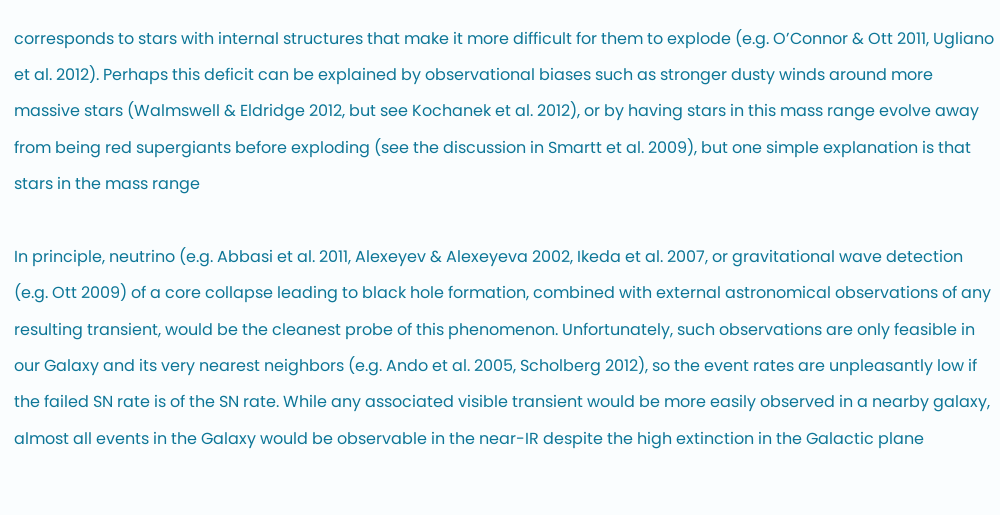corresponds to stars with internal structures that make it more difficult for them to explode (e.g. O’Connor & Ott 2011, Ugliano et al. 2012). Perhaps this deficit can be explained by observational biases such as stronger dusty winds around more massive stars (Walmswell & Eldridge 2012, but see Kochanek et al. 2012), or by having stars in this mass range evolve away from being red supergiants before exploding (see the discussion in Smartt et al. 2009), but one simple explanation is that stars in the mass range

In principle, neutrino (e.g. Abbasi et al. 2011, Alexeyev & Alexeyeva 2002, Ikeda et al. 2007, or gravitational wave detection (e.g. Ott 2009) of a core collapse leading to black hole formation, combined with external astronomical observations of any resulting transient, would be the cleanest probe of this phenomenon. Unfortunately, such observations are only feasible in our Galaxy and its very nearest neighbors (e.g. Ando et al. 2005, Scholberg 2012), so the event rates are unpleasantly low if the failed SN rate is of the SN rate. While any associated visible transient would be more easily observed in a nearby galaxy, almost all events in the Galaxy would be observable in the near-IR despite the high extinction in the Galactic plane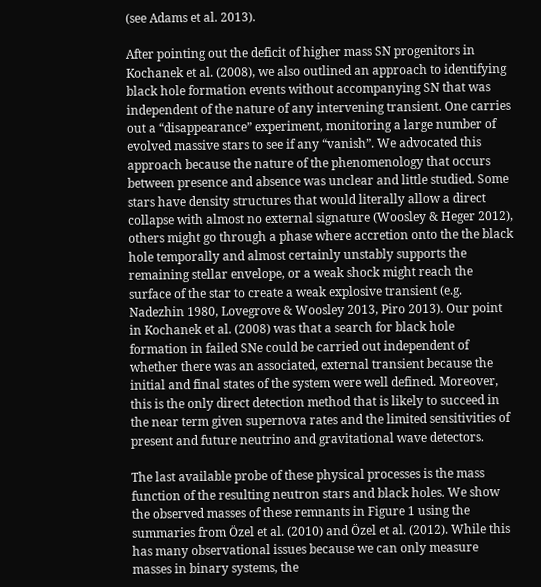(see Adams et al. 2013).

After pointing out the deficit of higher mass SN progenitors in Kochanek et al. (2008), we also outlined an approach to identifying black hole formation events without accompanying SN that was independent of the nature of any intervening transient. One carries out a “disappearance” experiment, monitoring a large number of evolved massive stars to see if any “vanish”. We advocated this approach because the nature of the phenomenology that occurs between presence and absence was unclear and little studied. Some stars have density structures that would literally allow a direct collapse with almost no external signature (Woosley & Heger 2012), others might go through a phase where accretion onto the the black hole temporally and almost certainly unstably supports the remaining stellar envelope, or a weak shock might reach the surface of the star to create a weak explosive transient (e.g. Nadezhin 1980, Lovegrove & Woosley 2013, Piro 2013). Our point in Kochanek et al. (2008) was that a search for black hole formation in failed SNe could be carried out independent of whether there was an associated, external transient because the initial and final states of the system were well defined. Moreover, this is the only direct detection method that is likely to succeed in the near term given supernova rates and the limited sensitivities of present and future neutrino and gravitational wave detectors.

The last available probe of these physical processes is the mass function of the resulting neutron stars and black holes. We show the observed masses of these remnants in Figure 1 using the summaries from Özel et al. (2010) and Özel et al. (2012). While this has many observational issues because we can only measure masses in binary systems, the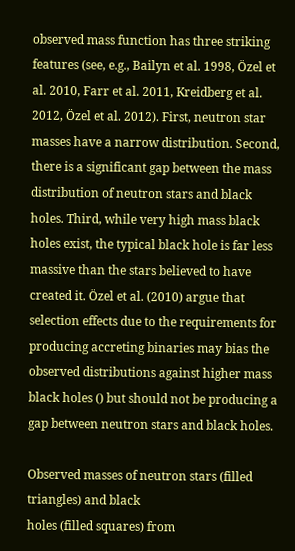observed mass function has three striking features (see, e.g., Bailyn et al. 1998, Özel et al. 2010, Farr et al. 2011, Kreidberg et al. 2012, Özel et al. 2012). First, neutron star masses have a narrow distribution. Second, there is a significant gap between the mass distribution of neutron stars and black holes. Third, while very high mass black holes exist, the typical black hole is far less massive than the stars believed to have created it. Özel et al. (2010) argue that selection effects due to the requirements for producing accreting binaries may bias the observed distributions against higher mass black holes () but should not be producing a gap between neutron stars and black holes.

Observed masses of neutron stars (filled triangles) and black
holes (filled squares) from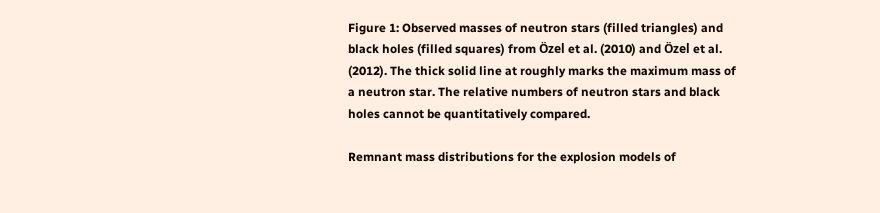Figure 1: Observed masses of neutron stars (filled triangles) and black holes (filled squares) from Özel et al. (2010) and Özel et al. (2012). The thick solid line at roughly marks the maximum mass of a neutron star. The relative numbers of neutron stars and black holes cannot be quantitatively compared.

Remnant mass distributions for the explosion models of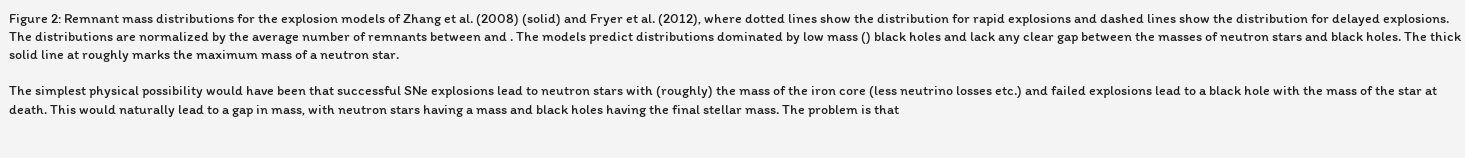Figure 2: Remnant mass distributions for the explosion models of Zhang et al. (2008) (solid) and Fryer et al. (2012), where dotted lines show the distribution for rapid explosions and dashed lines show the distribution for delayed explosions. The distributions are normalized by the average number of remnants between and . The models predict distributions dominated by low mass () black holes and lack any clear gap between the masses of neutron stars and black holes. The thick solid line at roughly marks the maximum mass of a neutron star.

The simplest physical possibility would have been that successful SNe explosions lead to neutron stars with (roughly) the mass of the iron core (less neutrino losses etc.) and failed explosions lead to a black hole with the mass of the star at death. This would naturally lead to a gap in mass, with neutron stars having a mass and black holes having the final stellar mass. The problem is that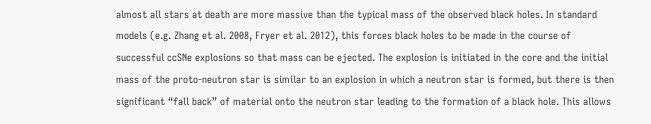almost all stars at death are more massive than the typical mass of the observed black holes. In standard models (e.g. Zhang et al. 2008, Fryer et al. 2012), this forces black holes to be made in the course of successful ccSNe explosions so that mass can be ejected. The explosion is initiated in the core and the initial mass of the proto-neutron star is similar to an explosion in which a neutron star is formed, but there is then significant “fall back” of material onto the neutron star leading to the formation of a black hole. This allows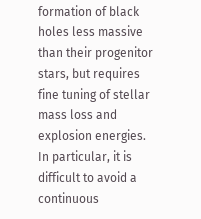formation of black holes less massive than their progenitor stars, but requires fine tuning of stellar mass loss and explosion energies. In particular, it is difficult to avoid a continuous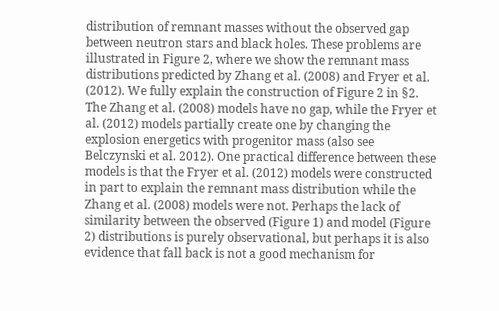distribution of remnant masses without the observed gap between neutron stars and black holes. These problems are illustrated in Figure 2, where we show the remnant mass distributions predicted by Zhang et al. (2008) and Fryer et al. (2012). We fully explain the construction of Figure 2 in §2. The Zhang et al. (2008) models have no gap, while the Fryer et al. (2012) models partially create one by changing the explosion energetics with progenitor mass (also see Belczynski et al. 2012). One practical difference between these models is that the Fryer et al. (2012) models were constructed in part to explain the remnant mass distribution while the Zhang et al. (2008) models were not. Perhaps the lack of similarity between the observed (Figure 1) and model (Figure 2) distributions is purely observational, but perhaps it is also evidence that fall back is not a good mechanism for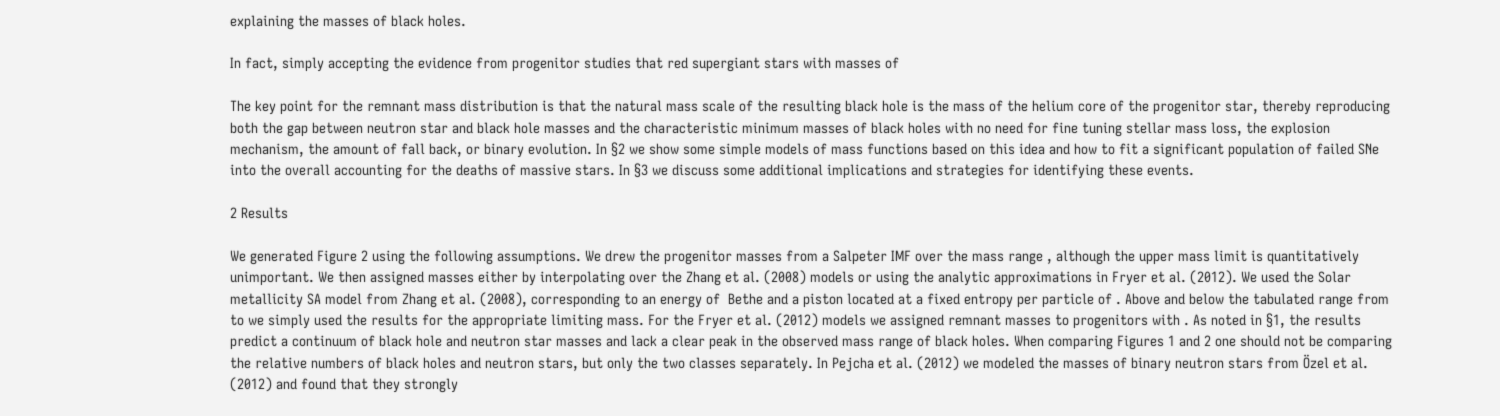explaining the masses of black holes.

In fact, simply accepting the evidence from progenitor studies that red supergiant stars with masses of

The key point for the remnant mass distribution is that the natural mass scale of the resulting black hole is the mass of the helium core of the progenitor star, thereby reproducing both the gap between neutron star and black hole masses and the characteristic minimum masses of black holes with no need for fine tuning stellar mass loss, the explosion mechanism, the amount of fall back, or binary evolution. In §2 we show some simple models of mass functions based on this idea and how to fit a significant population of failed SNe into the overall accounting for the deaths of massive stars. In §3 we discuss some additional implications and strategies for identifying these events.

2 Results

We generated Figure 2 using the following assumptions. We drew the progenitor masses from a Salpeter IMF over the mass range , although the upper mass limit is quantitatively unimportant. We then assigned masses either by interpolating over the Zhang et al. (2008) models or using the analytic approximations in Fryer et al. (2012). We used the Solar metallicity SA model from Zhang et al. (2008), corresponding to an energy of  Bethe and a piston located at a fixed entropy per particle of . Above and below the tabulated range from to we simply used the results for the appropriate limiting mass. For the Fryer et al. (2012) models we assigned remnant masses to progenitors with . As noted in §1, the results predict a continuum of black hole and neutron star masses and lack a clear peak in the observed mass range of black holes. When comparing Figures 1 and 2 one should not be comparing the relative numbers of black holes and neutron stars, but only the two classes separately. In Pejcha et al. (2012) we modeled the masses of binary neutron stars from Özel et al. (2012) and found that they strongly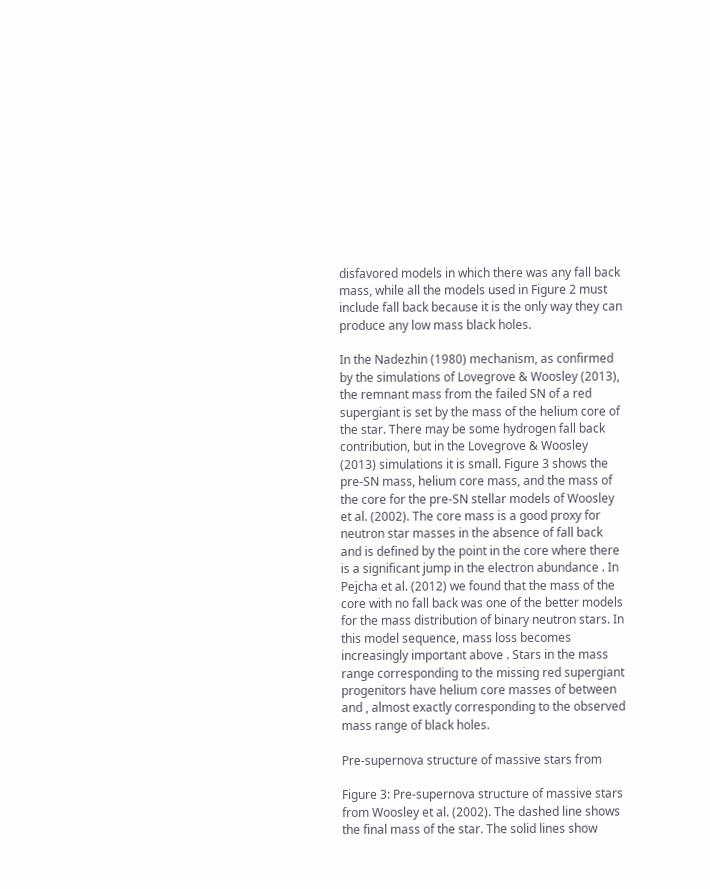disfavored models in which there was any fall back mass, while all the models used in Figure 2 must include fall back because it is the only way they can produce any low mass black holes.

In the Nadezhin (1980) mechanism, as confirmed by the simulations of Lovegrove & Woosley (2013), the remnant mass from the failed SN of a red supergiant is set by the mass of the helium core of the star. There may be some hydrogen fall back contribution, but in the Lovegrove & Woosley (2013) simulations it is small. Figure 3 shows the pre-SN mass, helium core mass, and the mass of the core for the pre-SN stellar models of Woosley et al. (2002). The core mass is a good proxy for neutron star masses in the absence of fall back and is defined by the point in the core where there is a significant jump in the electron abundance . In Pejcha et al. (2012) we found that the mass of the core with no fall back was one of the better models for the mass distribution of binary neutron stars. In this model sequence, mass loss becomes increasingly important above . Stars in the mass range corresponding to the missing red supergiant progenitors have helium core masses of between and , almost exactly corresponding to the observed mass range of black holes.

Pre-supernova structure of massive stars from

Figure 3: Pre-supernova structure of massive stars from Woosley et al. (2002). The dashed line shows the final mass of the star. The solid lines show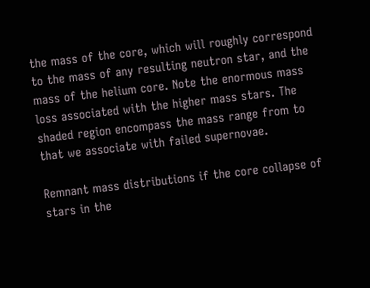the mass of the core, which will roughly correspond to the mass of any resulting neutron star, and the mass of the helium core. Note the enormous mass loss associated with the higher mass stars. The shaded region encompass the mass range from to that we associate with failed supernovae.

Remnant mass distributions if the core collapse of stars in the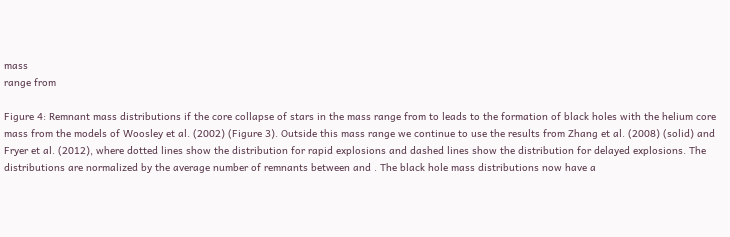mass
range from

Figure 4: Remnant mass distributions if the core collapse of stars in the mass range from to leads to the formation of black holes with the helium core mass from the models of Woosley et al. (2002) (Figure 3). Outside this mass range we continue to use the results from Zhang et al. (2008) (solid) and Fryer et al. (2012), where dotted lines show the distribution for rapid explosions and dashed lines show the distribution for delayed explosions. The distributions are normalized by the average number of remnants between and . The black hole mass distributions now have a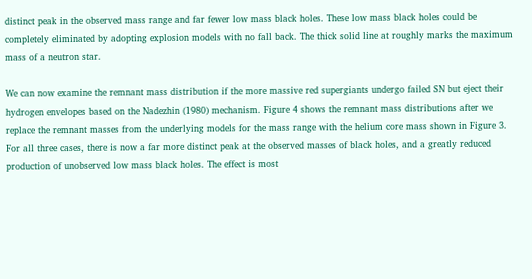distinct peak in the observed mass range and far fewer low mass black holes. These low mass black holes could be completely eliminated by adopting explosion models with no fall back. The thick solid line at roughly marks the maximum mass of a neutron star.

We can now examine the remnant mass distribution if the more massive red supergiants undergo failed SN but eject their hydrogen envelopes based on the Nadezhin (1980) mechanism. Figure 4 shows the remnant mass distributions after we replace the remnant masses from the underlying models for the mass range with the helium core mass shown in Figure 3. For all three cases, there is now a far more distinct peak at the observed masses of black holes, and a greatly reduced production of unobserved low mass black holes. The effect is most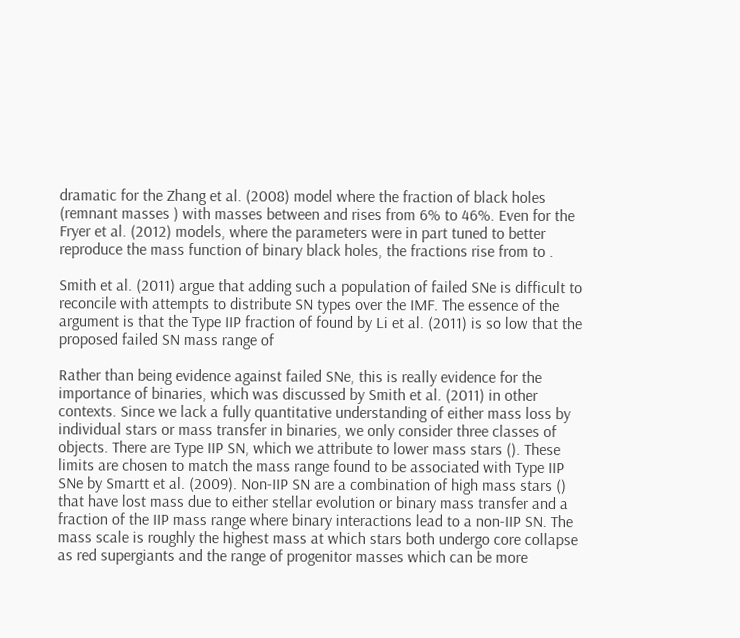dramatic for the Zhang et al. (2008) model where the fraction of black holes (remnant masses ) with masses between and rises from 6% to 46%. Even for the Fryer et al. (2012) models, where the parameters were in part tuned to better reproduce the mass function of binary black holes, the fractions rise from to .

Smith et al. (2011) argue that adding such a population of failed SNe is difficult to reconcile with attempts to distribute SN types over the IMF. The essence of the argument is that the Type IIP fraction of found by Li et al. (2011) is so low that the proposed failed SN mass range of

Rather than being evidence against failed SNe, this is really evidence for the importance of binaries, which was discussed by Smith et al. (2011) in other contexts. Since we lack a fully quantitative understanding of either mass loss by individual stars or mass transfer in binaries, we only consider three classes of objects. There are Type IIP SN, which we attribute to lower mass stars (). These limits are chosen to match the mass range found to be associated with Type IIP SNe by Smartt et al. (2009). Non-IIP SN are a combination of high mass stars () that have lost mass due to either stellar evolution or binary mass transfer and a fraction of the IIP mass range where binary interactions lead to a non-IIP SN. The mass scale is roughly the highest mass at which stars both undergo core collapse as red supergiants and the range of progenitor masses which can be more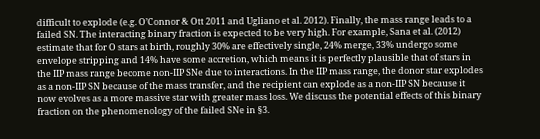difficult to explode (e.g. O’Connor & Ott 2011 and Ugliano et al. 2012). Finally, the mass range leads to a failed SN. The interacting binary fraction is expected to be very high. For example, Sana et al. (2012) estimate that for O stars at birth, roughly 30% are effectively single, 24% merge, 33% undergo some envelope stripping and 14% have some accretion, which means it is perfectly plausible that of stars in the IIP mass range become non-IIP SNe due to interactions. In the IIP mass range, the donor star explodes as a non-IIP SN because of the mass transfer, and the recipient can explode as a non-IIP SN because it now evolves as a more massive star with greater mass loss. We discuss the potential effects of this binary fraction on the phenomenology of the failed SNe in §3.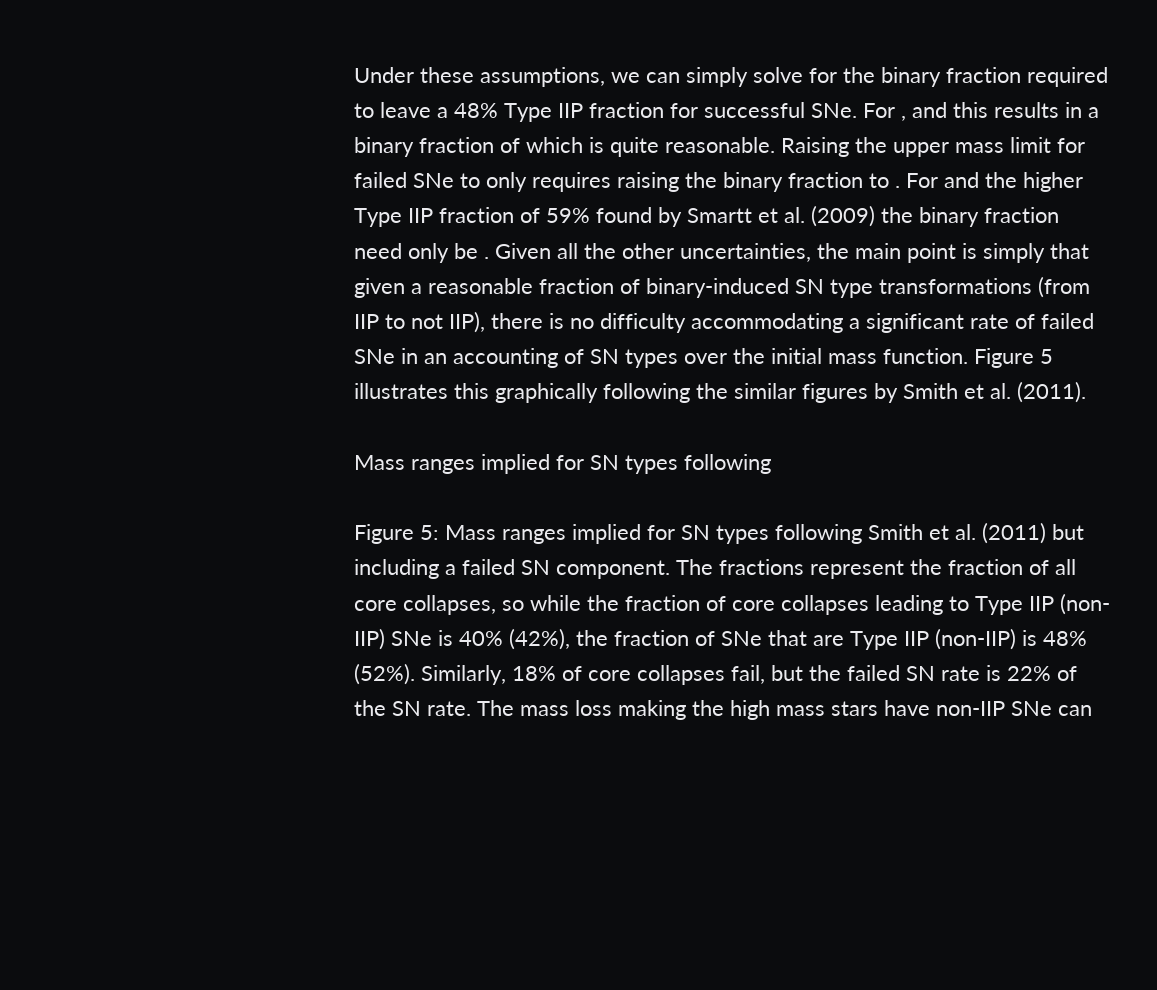Under these assumptions, we can simply solve for the binary fraction required to leave a 48% Type IIP fraction for successful SNe. For , and this results in a binary fraction of which is quite reasonable. Raising the upper mass limit for failed SNe to only requires raising the binary fraction to . For and the higher Type IIP fraction of 59% found by Smartt et al. (2009) the binary fraction need only be . Given all the other uncertainties, the main point is simply that given a reasonable fraction of binary-induced SN type transformations (from IIP to not IIP), there is no difficulty accommodating a significant rate of failed SNe in an accounting of SN types over the initial mass function. Figure 5 illustrates this graphically following the similar figures by Smith et al. (2011).

Mass ranges implied for SN types following

Figure 5: Mass ranges implied for SN types following Smith et al. (2011) but including a failed SN component. The fractions represent the fraction of all core collapses, so while the fraction of core collapses leading to Type IIP (non-IIP) SNe is 40% (42%), the fraction of SNe that are Type IIP (non-IIP) is 48% (52%). Similarly, 18% of core collapses fail, but the failed SN rate is 22% of the SN rate. The mass loss making the high mass stars have non-IIP SNe can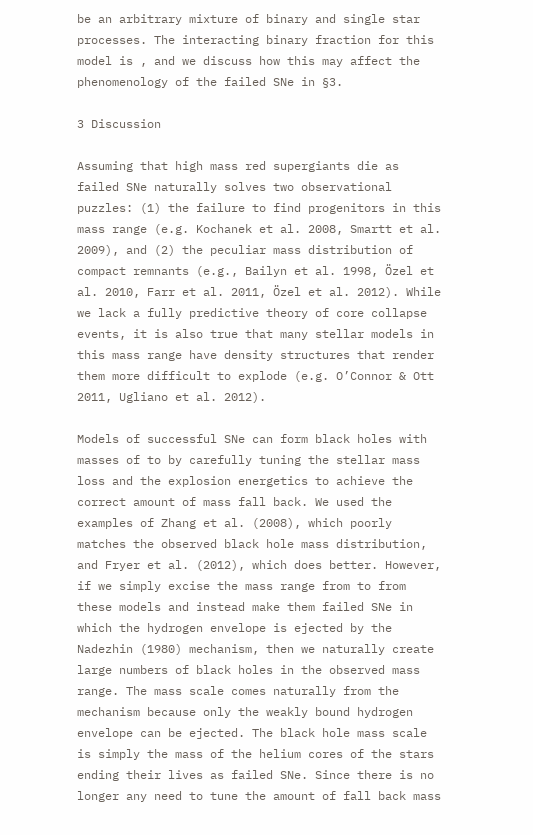be an arbitrary mixture of binary and single star processes. The interacting binary fraction for this model is , and we discuss how this may affect the phenomenology of the failed SNe in §3.

3 Discussion

Assuming that high mass red supergiants die as failed SNe naturally solves two observational puzzles: (1) the failure to find progenitors in this mass range (e.g. Kochanek et al. 2008, Smartt et al. 2009), and (2) the peculiar mass distribution of compact remnants (e.g., Bailyn et al. 1998, Özel et al. 2010, Farr et al. 2011, Özel et al. 2012). While we lack a fully predictive theory of core collapse events, it is also true that many stellar models in this mass range have density structures that render them more difficult to explode (e.g. O’Connor & Ott 2011, Ugliano et al. 2012).

Models of successful SNe can form black holes with masses of to by carefully tuning the stellar mass loss and the explosion energetics to achieve the correct amount of mass fall back. We used the examples of Zhang et al. (2008), which poorly matches the observed black hole mass distribution, and Fryer et al. (2012), which does better. However, if we simply excise the mass range from to from these models and instead make them failed SNe in which the hydrogen envelope is ejected by the Nadezhin (1980) mechanism, then we naturally create large numbers of black holes in the observed mass range. The mass scale comes naturally from the mechanism because only the weakly bound hydrogen envelope can be ejected. The black hole mass scale is simply the mass of the helium cores of the stars ending their lives as failed SNe. Since there is no longer any need to tune the amount of fall back mass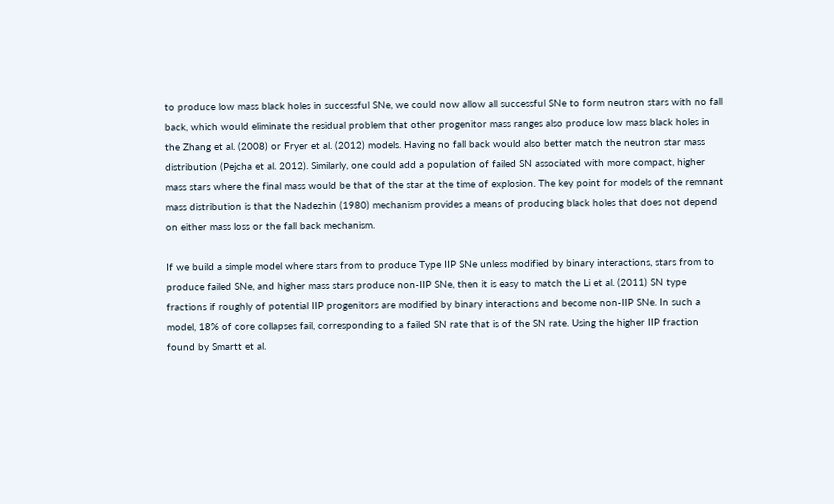to produce low mass black holes in successful SNe, we could now allow all successful SNe to form neutron stars with no fall back, which would eliminate the residual problem that other progenitor mass ranges also produce low mass black holes in the Zhang et al. (2008) or Fryer et al. (2012) models. Having no fall back would also better match the neutron star mass distribution (Pejcha et al. 2012). Similarly, one could add a population of failed SN associated with more compact, higher mass stars where the final mass would be that of the star at the time of explosion. The key point for models of the remnant mass distribution is that the Nadezhin (1980) mechanism provides a means of producing black holes that does not depend on either mass loss or the fall back mechanism.

If we build a simple model where stars from to produce Type IIP SNe unless modified by binary interactions, stars from to produce failed SNe, and higher mass stars produce non-IIP SNe, then it is easy to match the Li et al. (2011) SN type fractions if roughly of potential IIP progenitors are modified by binary interactions and become non-IIP SNe. In such a model, 18% of core collapses fail, corresponding to a failed SN rate that is of the SN rate. Using the higher IIP fraction found by Smartt et al.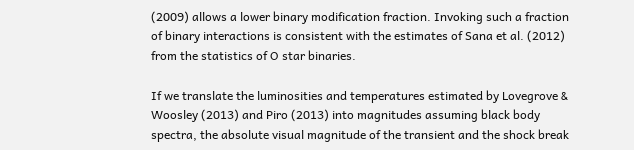(2009) allows a lower binary modification fraction. Invoking such a fraction of binary interactions is consistent with the estimates of Sana et al. (2012) from the statistics of O star binaries.

If we translate the luminosities and temperatures estimated by Lovegrove & Woosley (2013) and Piro (2013) into magnitudes assuming black body spectra, the absolute visual magnitude of the transient and the shock break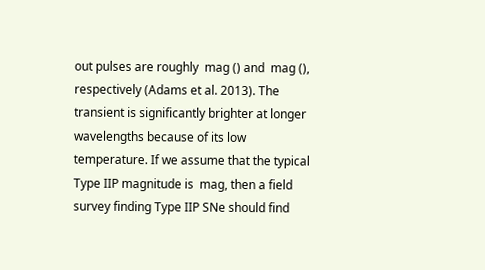out pulses are roughly  mag () and  mag (), respectively (Adams et al. 2013). The transient is significantly brighter at longer wavelengths because of its low temperature. If we assume that the typical Type IIP magnitude is  mag, then a field survey finding Type IIP SNe should find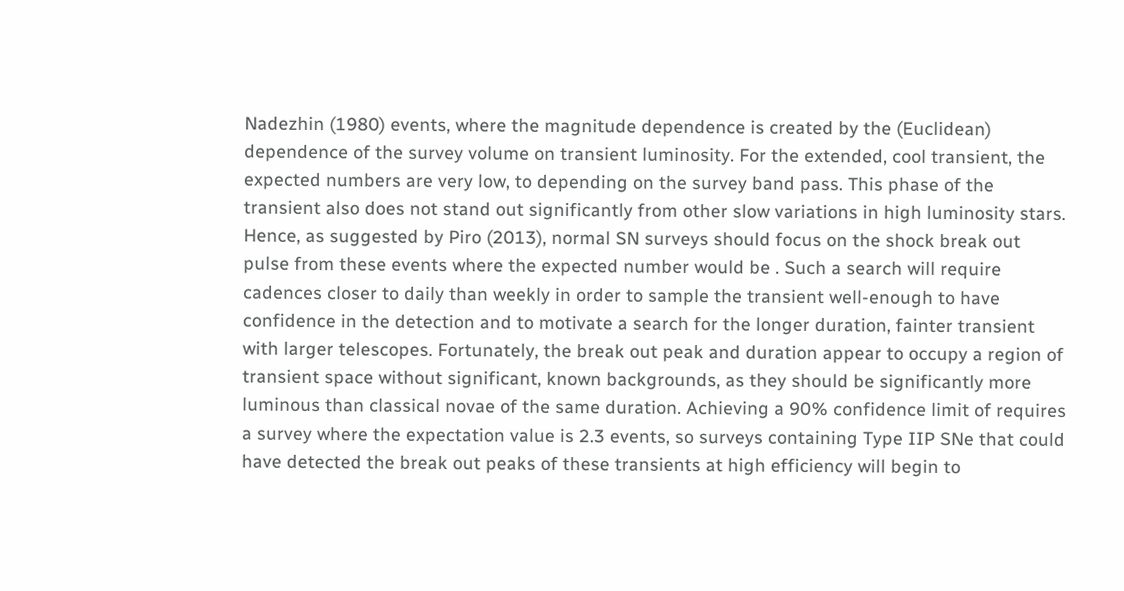Nadezhin (1980) events, where the magnitude dependence is created by the (Euclidean) dependence of the survey volume on transient luminosity. For the extended, cool transient, the expected numbers are very low, to depending on the survey band pass. This phase of the transient also does not stand out significantly from other slow variations in high luminosity stars. Hence, as suggested by Piro (2013), normal SN surveys should focus on the shock break out pulse from these events where the expected number would be . Such a search will require cadences closer to daily than weekly in order to sample the transient well-enough to have confidence in the detection and to motivate a search for the longer duration, fainter transient with larger telescopes. Fortunately, the break out peak and duration appear to occupy a region of transient space without significant, known backgrounds, as they should be significantly more luminous than classical novae of the same duration. Achieving a 90% confidence limit of requires a survey where the expectation value is 2.3 events, so surveys containing Type IIP SNe that could have detected the break out peaks of these transients at high efficiency will begin to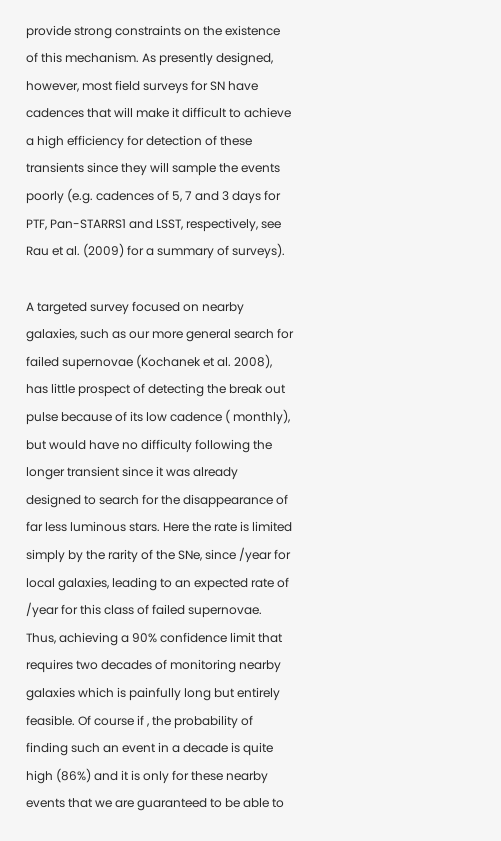provide strong constraints on the existence of this mechanism. As presently designed, however, most field surveys for SN have cadences that will make it difficult to achieve a high efficiency for detection of these transients since they will sample the events poorly (e.g. cadences of 5, 7 and 3 days for PTF, Pan-STARRS1 and LSST, respectively, see Rau et al. (2009) for a summary of surveys).

A targeted survey focused on nearby galaxies, such as our more general search for failed supernovae (Kochanek et al. 2008), has little prospect of detecting the break out pulse because of its low cadence ( monthly), but would have no difficulty following the longer transient since it was already designed to search for the disappearance of far less luminous stars. Here the rate is limited simply by the rarity of the SNe, since /year for local galaxies, leading to an expected rate of /year for this class of failed supernovae. Thus, achieving a 90% confidence limit that requires two decades of monitoring nearby galaxies which is painfully long but entirely feasible. Of course if , the probability of finding such an event in a decade is quite high (86%) and it is only for these nearby events that we are guaranteed to be able to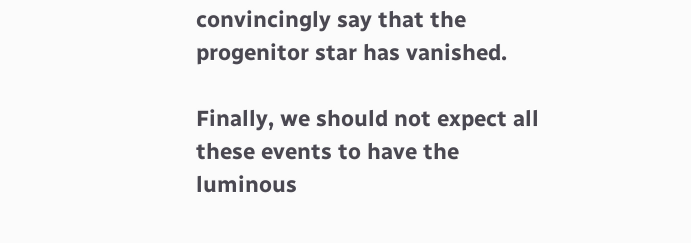convincingly say that the progenitor star has vanished.

Finally, we should not expect all these events to have the luminous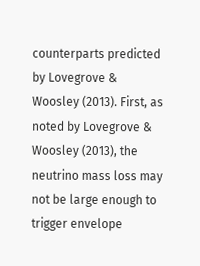counterparts predicted by Lovegrove & Woosley (2013). First, as noted by Lovegrove & Woosley (2013), the neutrino mass loss may not be large enough to trigger envelope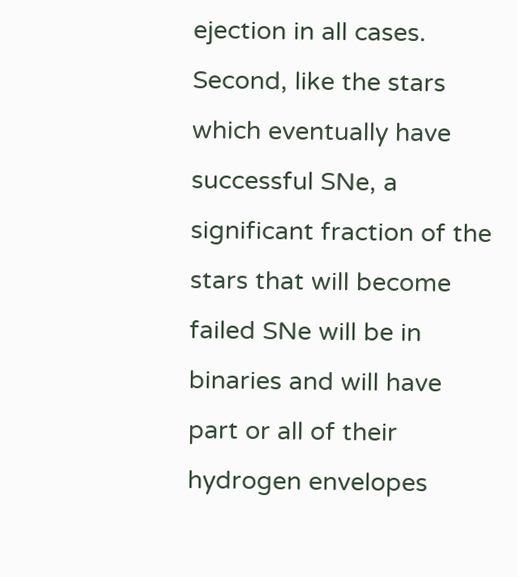ejection in all cases. Second, like the stars which eventually have successful SNe, a significant fraction of the stars that will become failed SNe will be in binaries and will have part or all of their hydrogen envelopes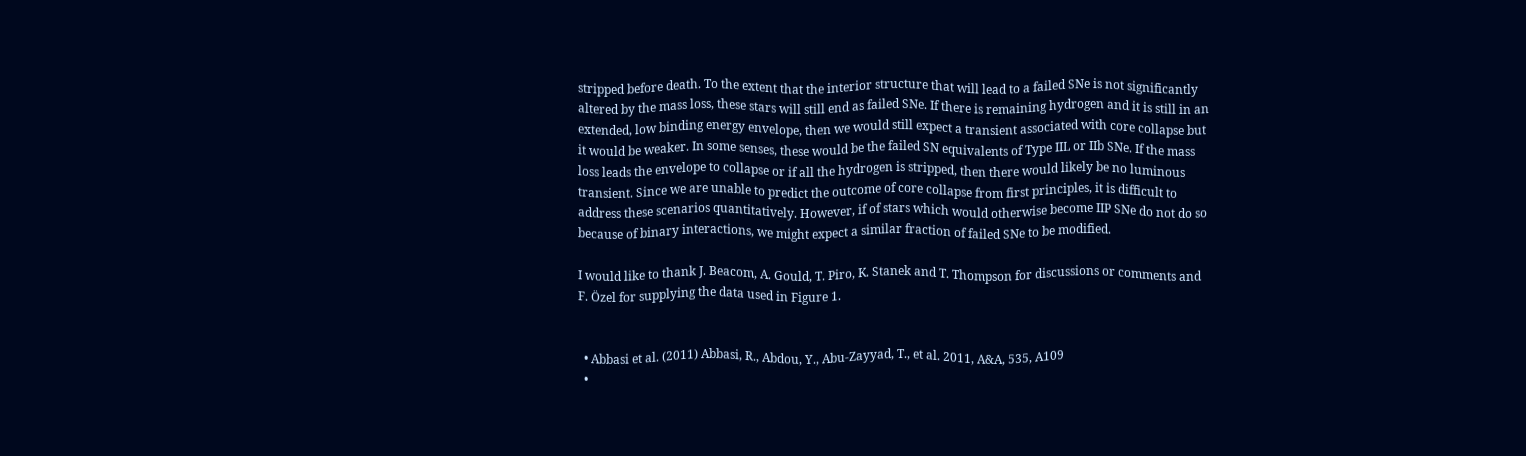stripped before death. To the extent that the interior structure that will lead to a failed SNe is not significantly altered by the mass loss, these stars will still end as failed SNe. If there is remaining hydrogen and it is still in an extended, low binding energy envelope, then we would still expect a transient associated with core collapse but it would be weaker. In some senses, these would be the failed SN equivalents of Type IIL or IIb SNe. If the mass loss leads the envelope to collapse or if all the hydrogen is stripped, then there would likely be no luminous transient. Since we are unable to predict the outcome of core collapse from first principles, it is difficult to address these scenarios quantitatively. However, if of stars which would otherwise become IIP SNe do not do so because of binary interactions, we might expect a similar fraction of failed SNe to be modified.

I would like to thank J. Beacom, A. Gould, T. Piro, K. Stanek and T. Thompson for discussions or comments and F. Özel for supplying the data used in Figure 1.


  • Abbasi et al. (2011) Abbasi, R., Abdou, Y., Abu-Zayyad, T., et al. 2011, A&A, 535, A109
  •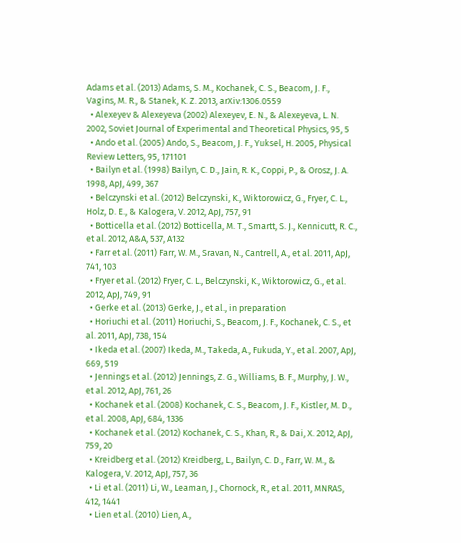Adams et al. (2013) Adams, S. M., Kochanek, C. S., Beacom, J. F., Vagins, M. R., & Stanek, K. Z. 2013, arXiv:1306.0559
  • Alexeyev & Alexeyeva (2002) Alexeyev, E. N., & Alexeyeva, L. N. 2002, Soviet Journal of Experimental and Theoretical Physics, 95, 5
  • Ando et al. (2005) Ando, S., Beacom, J. F., Yuksel, H. 2005, Physical Review Letters, 95, 171101
  • Bailyn et al. (1998) Bailyn, C. D., Jain, R. K., Coppi, P., & Orosz, J. A. 1998, ApJ, 499, 367
  • Belczynski et al. (2012) Belczynski, K., Wiktorowicz, G., Fryer, C. L., Holz, D. E., & Kalogera, V. 2012, ApJ, 757, 91
  • Botticella et al. (2012) Botticella, M. T., Smartt, S. J., Kennicutt, R. C., et al. 2012, A&A, 537, A132
  • Farr et al. (2011) Farr, W. M., Sravan, N., Cantrell, A., et al. 2011, ApJ, 741, 103
  • Fryer et al. (2012) Fryer, C. L., Belczynski, K., Wiktorowicz, G., et al. 2012, ApJ, 749, 91
  • Gerke et al. (2013) Gerke, J., et al., in preparation
  • Horiuchi et al. (2011) Horiuchi, S., Beacom, J. F., Kochanek, C. S., et al. 2011, ApJ, 738, 154
  • Ikeda et al. (2007) Ikeda, M., Takeda, A., Fukuda, Y., et al. 2007, ApJ, 669, 519
  • Jennings et al. (2012) Jennings, Z. G., Williams, B. F., Murphy, J. W., et al. 2012, ApJ, 761, 26
  • Kochanek et al. (2008) Kochanek, C. S., Beacom, J. F., Kistler, M. D., et al. 2008, ApJ, 684, 1336
  • Kochanek et al. (2012) Kochanek, C. S., Khan, R., & Dai, X. 2012, ApJ, 759, 20
  • Kreidberg et al. (2012) Kreidberg, L., Bailyn, C. D., Farr, W. M., & Kalogera, V. 2012, ApJ, 757, 36
  • Li et al. (2011) Li, W., Leaman, J., Chornock, R., et al. 2011, MNRAS, 412, 1441
  • Lien et al. (2010) Lien, A.,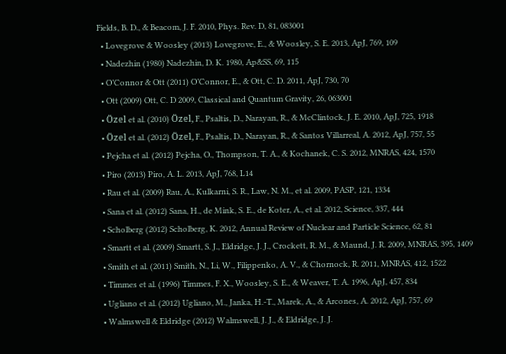Fields, B. D., & Beacom, J. F. 2010, Phys. Rev. D, 81, 083001
  • Lovegrove & Woosley (2013) Lovegrove, E., & Woosley, S. E. 2013, ApJ, 769, 109
  • Nadezhin (1980) Nadezhin, D. K. 1980, Ap&SS, 69, 115
  • O’Connor & Ott (2011) O’Connor, E., & Ott, C. D. 2011, ApJ, 730, 70
  • Ott (2009) Ott, C. D 2009, Classical and Quantum Gravity, 26, 063001
  • Özel et al. (2010) Özel, F., Psaltis, D., Narayan, R., & McClintock, J. E. 2010, ApJ, 725, 1918
  • Özel et al. (2012) Özel, F., Psaltis, D., Narayan, R., & Santos Villarreal, A. 2012, ApJ, 757, 55
  • Pejcha et al. (2012) Pejcha, O., Thompson, T. A., & Kochanek, C. S. 2012, MNRAS, 424, 1570
  • Piro (2013) Piro, A. L. 2013, ApJ, 768, L14
  • Rau et al. (2009) Rau, A., Kulkarni, S. R., Law, N. M., et al. 2009, PASP, 121, 1334
  • Sana et al. (2012) Sana, H., de Mink, S. E., de Koter, A., et al. 2012, Science, 337, 444
  • Scholberg (2012) Scholberg, K. 2012, Annual Review of Nuclear and Particle Science, 62, 81
  • Smartt et al. (2009) Smartt, S. J., Eldridge, J. J., Crockett, R. M., & Maund, J. R. 2009, MNRAS, 395, 1409
  • Smith et al. (2011) Smith, N., Li, W., Filippenko, A. V., & Chornock, R. 2011, MNRAS, 412, 1522
  • Timmes et al. (1996) Timmes, F. X., Woosley, S. E., & Weaver, T. A. 1996, ApJ, 457, 834
  • Ugliano et al. (2012) Ugliano, M., Janka, H.-T., Marek, A., & Arcones, A. 2012, ApJ, 757, 69
  • Walmswell & Eldridge (2012) Walmswell, J. J., & Eldridge, J. J.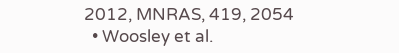2012, MNRAS, 419, 2054
  • Woosley et al.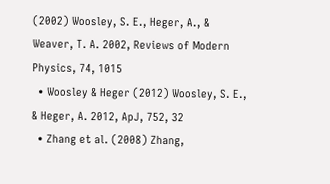(2002) Woosley, S. E., Heger, A., & Weaver, T. A. 2002, Reviews of Modern Physics, 74, 1015
  • Woosley & Heger (2012) Woosley, S. E., & Heger, A. 2012, ApJ, 752, 32
  • Zhang et al. (2008) Zhang,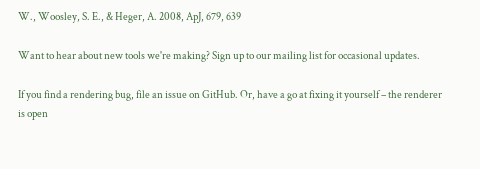W., Woosley, S. E., & Heger, A. 2008, ApJ, 679, 639

Want to hear about new tools we're making? Sign up to our mailing list for occasional updates.

If you find a rendering bug, file an issue on GitHub. Or, have a go at fixing it yourself – the renderer is open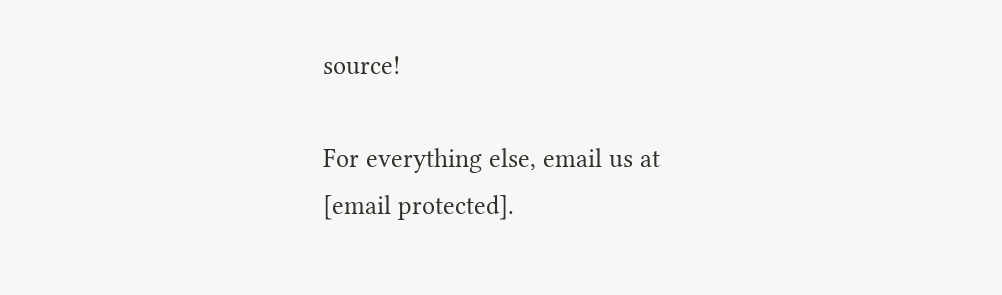source!

For everything else, email us at [email protected].